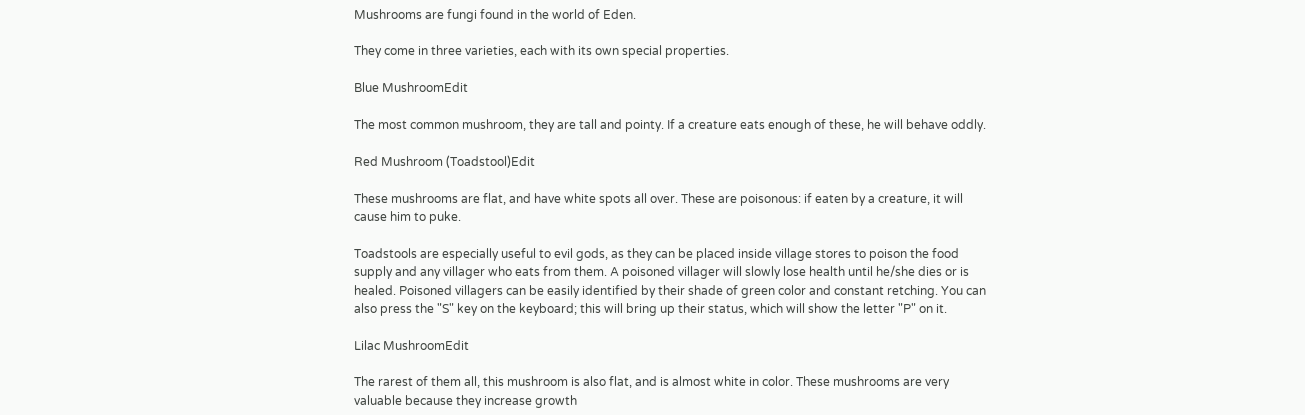Mushrooms are fungi found in the world of Eden.

They come in three varieties, each with its own special properties.

Blue MushroomEdit

The most common mushroom, they are tall and pointy. If a creature eats enough of these, he will behave oddly.

Red Mushroom (Toadstool)Edit

These mushrooms are flat, and have white spots all over. These are poisonous: if eaten by a creature, it will cause him to puke.

Toadstools are especially useful to evil gods, as they can be placed inside village stores to poison the food supply and any villager who eats from them. A poisoned villager will slowly lose health until he/she dies or is healed. Poisoned villagers can be easily identified by their shade of green color and constant retching. You can also press the "S" key on the keyboard; this will bring up their status, which will show the letter "P" on it.

Lilac MushroomEdit

The rarest of them all, this mushroom is also flat, and is almost white in color. These mushrooms are very valuable because they increase growth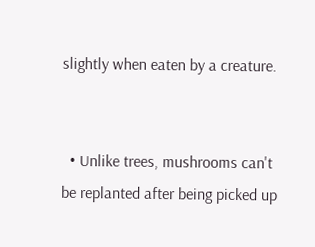slightly when eaten by a creature.


  • Unlike trees, mushrooms can't be replanted after being picked up